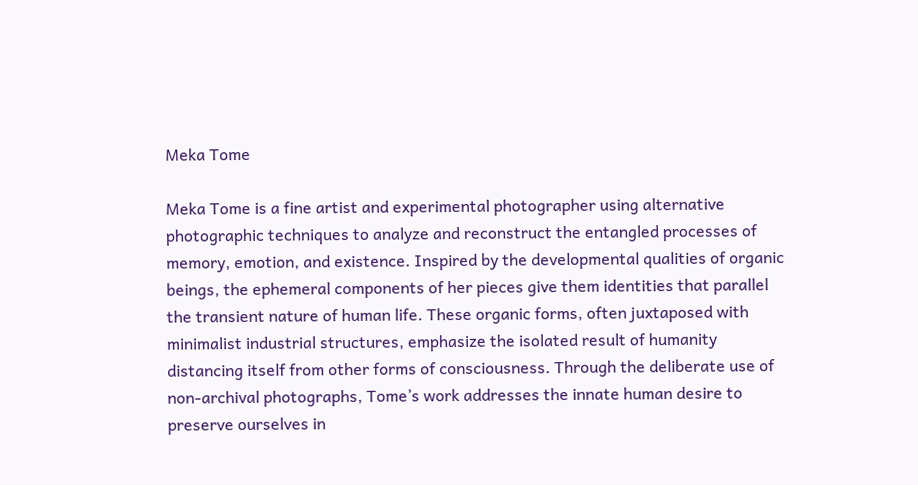Meka Tome

Meka Tome is a fine artist and experimental photographer using alternative photographic techniques to analyze and reconstruct the entangled processes of memory, emotion, and existence. Inspired by the developmental qualities of organic beings, the ephemeral components of her pieces give them identities that parallel the transient nature of human life. These organic forms, often juxtaposed with minimalist industrial structures, emphasize the isolated result of humanity distancing itself from other forms of consciousness. Through the deliberate use of non-archival photographs, Tome’s work addresses the innate human desire to preserve ourselves in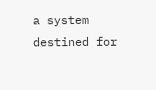a system destined for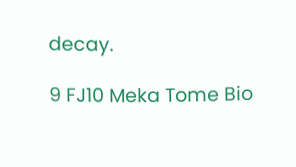decay.

9 FJ10 Meka Tome Bio